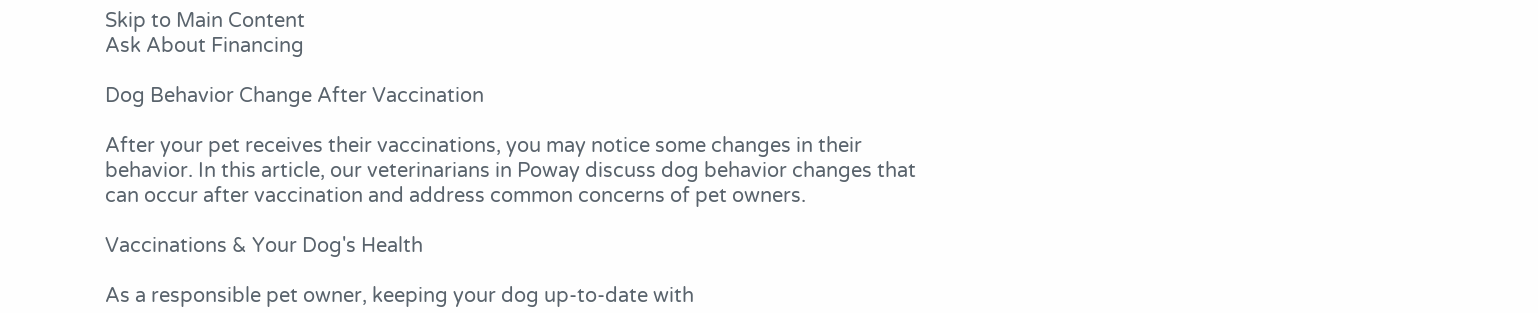Skip to Main Content
Ask About Financing

Dog Behavior Change After Vaccination

After your pet receives their vaccinations, you may notice some changes in their behavior. In this article, our veterinarians in Poway discuss dog behavior changes that can occur after vaccination and address common concerns of pet owners.

Vaccinations & Your Dog's Health

As a responsible pet owner, keeping your dog up-to-date with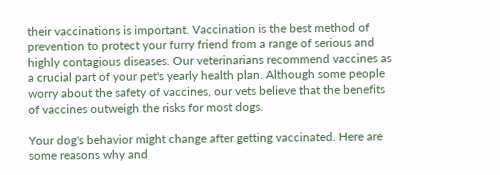their vaccinations is important. Vaccination is the best method of prevention to protect your furry friend from a range of serious and highly contagious diseases. Our veterinarians recommend vaccines as a crucial part of your pet's yearly health plan. Although some people worry about the safety of vaccines, our vets believe that the benefits of vaccines outweigh the risks for most dogs.

Your dog's behavior might change after getting vaccinated. Here are some reasons why and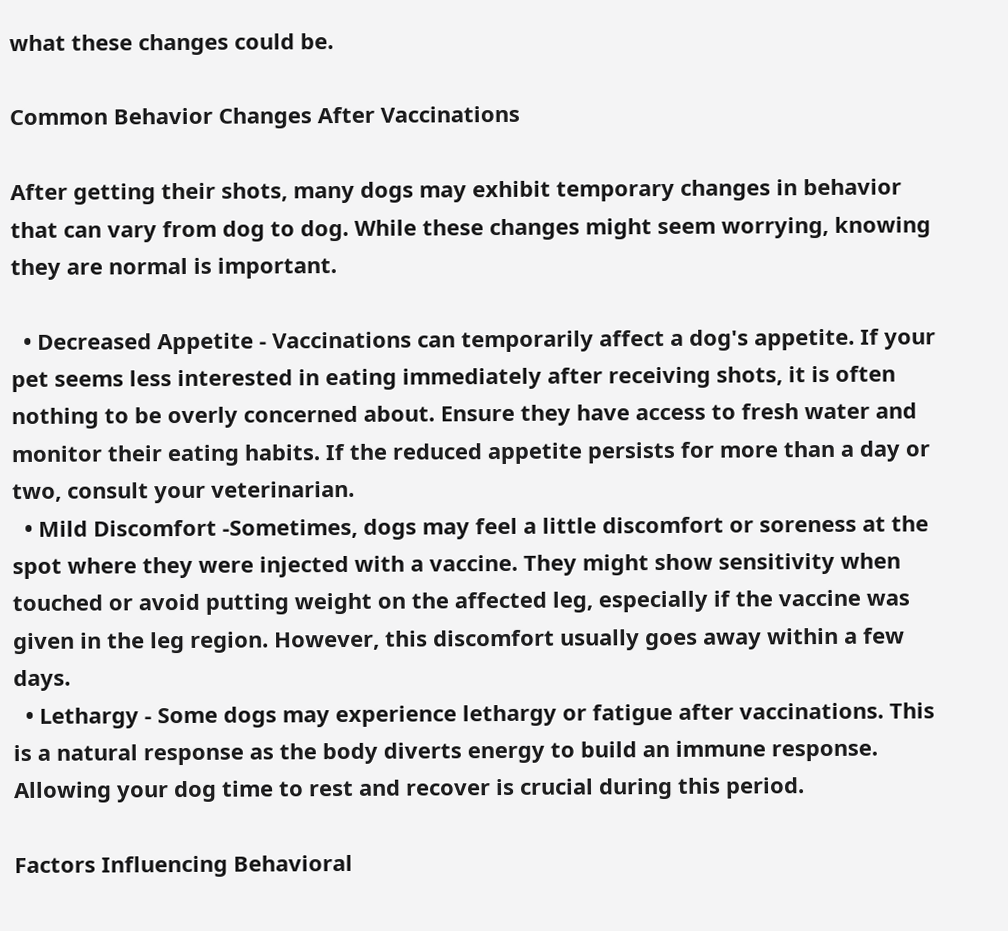what these changes could be.

Common Behavior Changes After Vaccinations

After getting their shots, many dogs may exhibit temporary changes in behavior that can vary from dog to dog. While these changes might seem worrying, knowing they are normal is important.

  • Decreased Appetite - Vaccinations can temporarily affect a dog's appetite. If your pet seems less interested in eating immediately after receiving shots, it is often nothing to be overly concerned about. Ensure they have access to fresh water and monitor their eating habits. If the reduced appetite persists for more than a day or two, consult your veterinarian.
  • Mild Discomfort -Sometimes, dogs may feel a little discomfort or soreness at the spot where they were injected with a vaccine. They might show sensitivity when touched or avoid putting weight on the affected leg, especially if the vaccine was given in the leg region. However, this discomfort usually goes away within a few days.
  • Lethargy - Some dogs may experience lethargy or fatigue after vaccinations. This is a natural response as the body diverts energy to build an immune response. Allowing your dog time to rest and recover is crucial during this period.

Factors Influencing Behavioral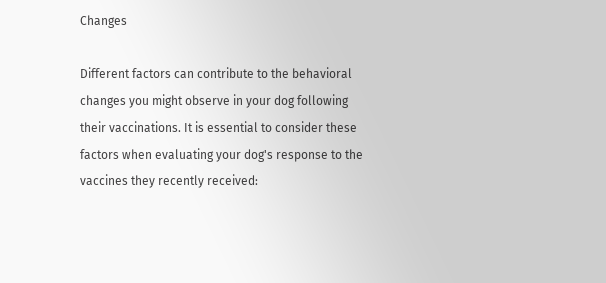Changes

Different factors can contribute to the behavioral changes you might observe in your dog following their vaccinations. It is essential to consider these factors when evaluating your dog's response to the vaccines they recently received: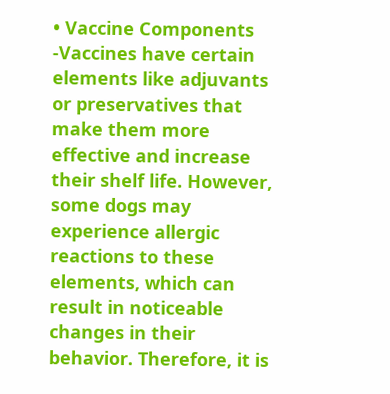• Vaccine Components -Vaccines have certain elements like adjuvants or preservatives that make them more effective and increase their shelf life. However, some dogs may experience allergic reactions to these elements, which can result in noticeable changes in their behavior. Therefore, it is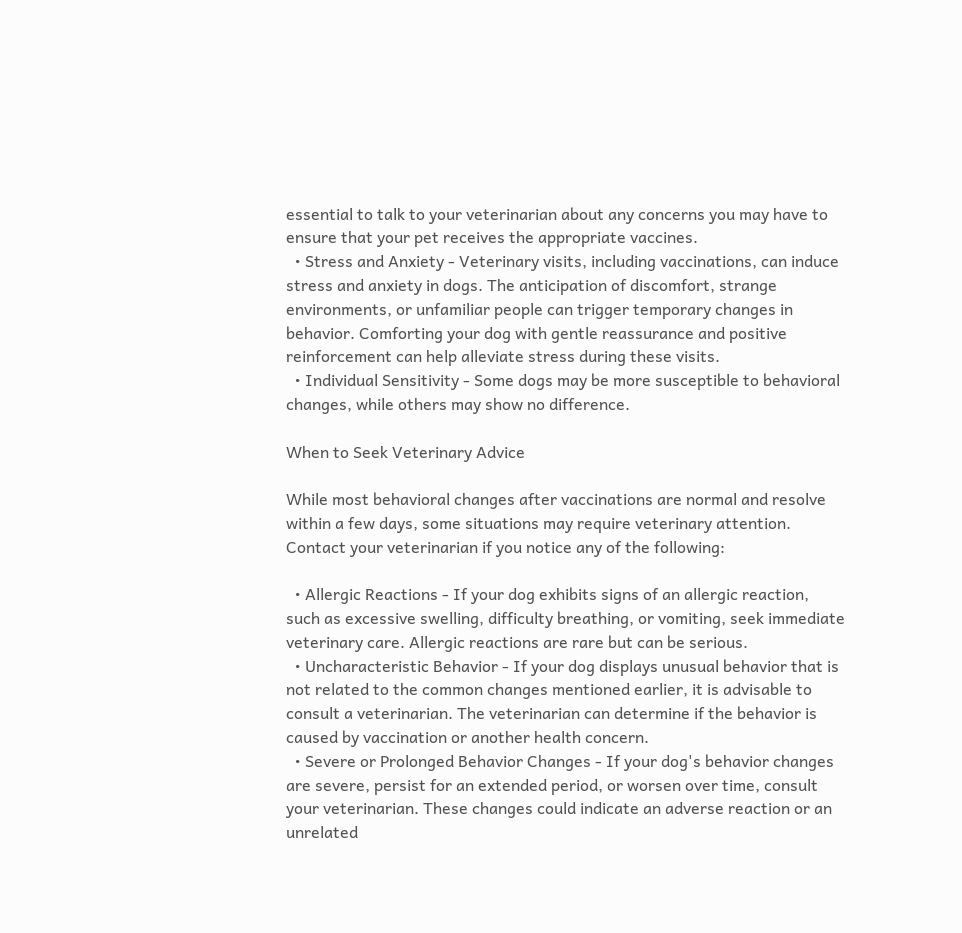essential to talk to your veterinarian about any concerns you may have to ensure that your pet receives the appropriate vaccines.
  • Stress and Anxiety - Veterinary visits, including vaccinations, can induce stress and anxiety in dogs. The anticipation of discomfort, strange environments, or unfamiliar people can trigger temporary changes in behavior. Comforting your dog with gentle reassurance and positive reinforcement can help alleviate stress during these visits.
  • Individual Sensitivity - Some dogs may be more susceptible to behavioral changes, while others may show no difference.

When to Seek Veterinary Advice

While most behavioral changes after vaccinations are normal and resolve within a few days, some situations may require veterinary attention. Contact your veterinarian if you notice any of the following:

  • Allergic Reactions - If your dog exhibits signs of an allergic reaction, such as excessive swelling, difficulty breathing, or vomiting, seek immediate veterinary care. Allergic reactions are rare but can be serious.
  • Uncharacteristic Behavior - If your dog displays unusual behavior that is not related to the common changes mentioned earlier, it is advisable to consult a veterinarian. The veterinarian can determine if the behavior is caused by vaccination or another health concern.
  • Severe or Prolonged Behavior Changes - If your dog's behavior changes are severe, persist for an extended period, or worsen over time, consult your veterinarian. These changes could indicate an adverse reaction or an unrelated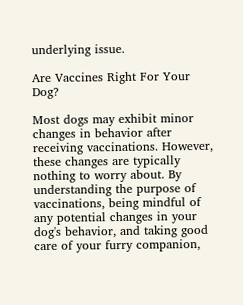underlying issue.

Are Vaccines Right For Your Dog?

Most dogs may exhibit minor changes in behavior after receiving vaccinations. However, these changes are typically nothing to worry about. By understanding the purpose of vaccinations, being mindful of any potential changes in your dog's behavior, and taking good care of your furry companion,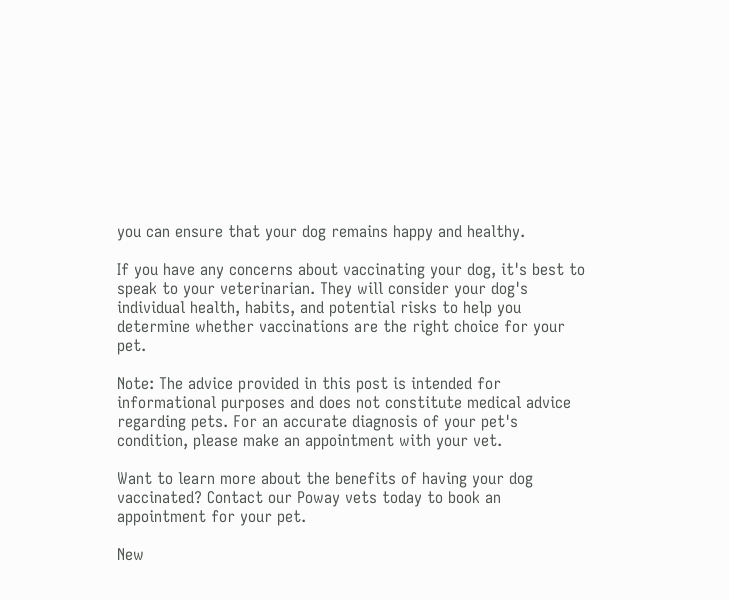you can ensure that your dog remains happy and healthy.

If you have any concerns about vaccinating your dog, it's best to speak to your veterinarian. They will consider your dog's individual health, habits, and potential risks to help you determine whether vaccinations are the right choice for your pet.

Note: The advice provided in this post is intended for informational purposes and does not constitute medical advice regarding pets. For an accurate diagnosis of your pet's condition, please make an appointment with your vet.

Want to learn more about the benefits of having your dog vaccinated? Contact our Poway vets today to book an appointment for your pet.

New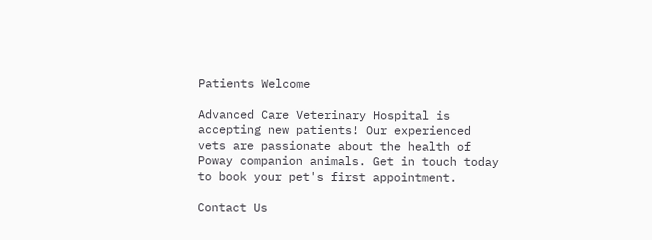Patients Welcome

Advanced Care Veterinary Hospital is accepting new patients! Our experienced vets are passionate about the health of Poway companion animals. Get in touch today to book your pet's first appointment.

Contact Us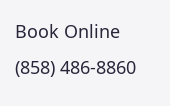Book Online (858) 486-8860